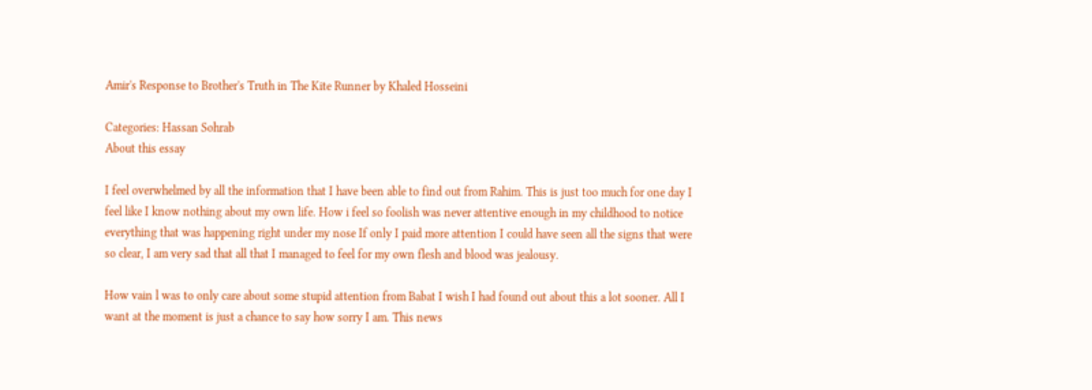Amir's Response to Brother's Truth in The Kite Runner by Khaled Hosseini

Categories: Hassan Sohrab
About this essay

I feel overwhelmed by all the information that I have been able to find out from Rahim. This is just too much for one day I feel like I know nothing about my own life. How i feel so foolish was never attentive enough in my childhood to notice everything that was happening right under my nose If only I paid more attention I could have seen all the signs that were so clear, I am very sad that all that I managed to feel for my own flesh and blood was jealousy.

How vain l was to only care about some stupid attention from Babat I wish I had found out about this a lot sooner. All I want at the moment is just a chance to say how sorry I am. This news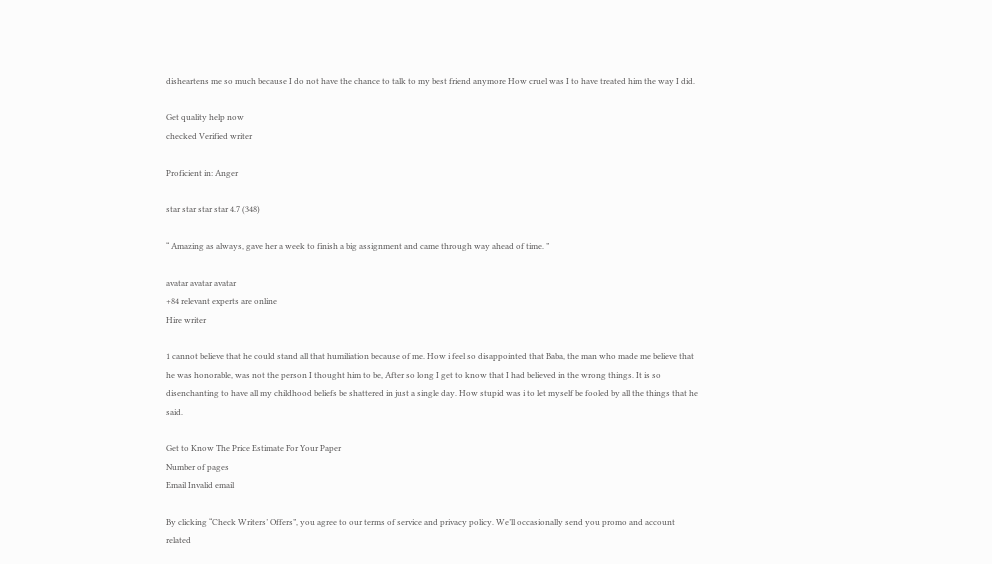disheartens me so much because I do not have the chance to talk to my best friend anymore How cruel was I to have treated him the way I did.

Get quality help now
checked Verified writer

Proficient in: Anger

star star star star 4.7 (348)

“ Amazing as always, gave her a week to finish a big assignment and came through way ahead of time. ”

avatar avatar avatar
+84 relevant experts are online
Hire writer

1 cannot believe that he could stand all that humiliation because of me. How i feel so disappointed that Baba, the man who made me believe that he was honorable, was not the person I thought him to be, After so long I get to know that I had believed in the wrong things. It is so disenchanting to have all my childhood beliefs be shattered in just a single day. How stupid was i to let myself be fooled by all the things that he said.

Get to Know The Price Estimate For Your Paper
Number of pages
Email Invalid email

By clicking “Check Writers’ Offers”, you agree to our terms of service and privacy policy. We’ll occasionally send you promo and account related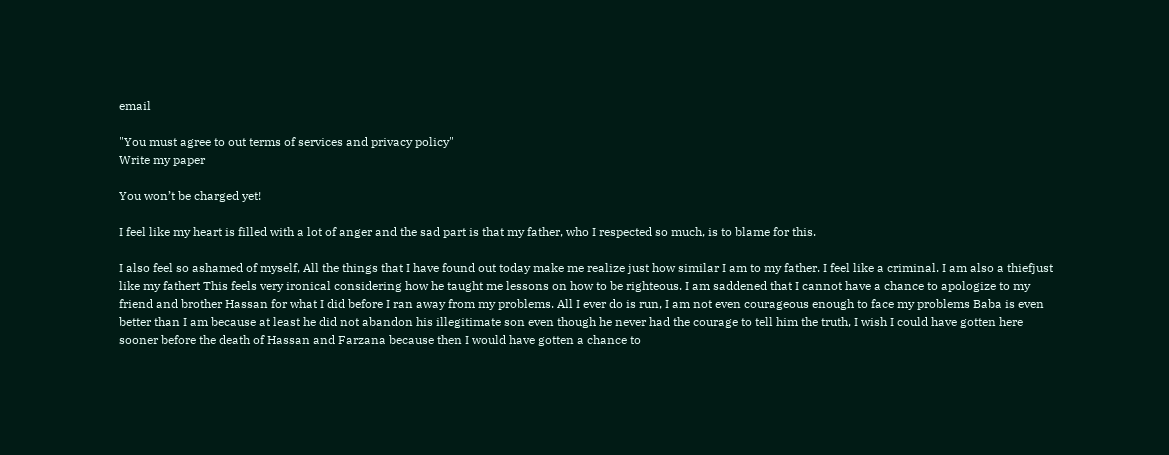email

"You must agree to out terms of services and privacy policy"
Write my paper

You won’t be charged yet!

I feel like my heart is filled with a lot of anger and the sad part is that my father, who I respected so much, is to blame for this.

I also feel so ashamed of myself, All the things that I have found out today make me realize just how similar I am to my father. I feel like a criminal. I am also a thiefjust like my fathert This feels very ironical considering how he taught me lessons on how to be righteous. I am saddened that I cannot have a chance to apologize to my friend and brother Hassan for what I did before I ran away from my problems. All I ever do is run, I am not even courageous enough to face my problems Baba is even better than I am because at least he did not abandon his illegitimate son even though he never had the courage to tell him the truth, I wish I could have gotten here sooner before the death of Hassan and Farzana because then I would have gotten a chance to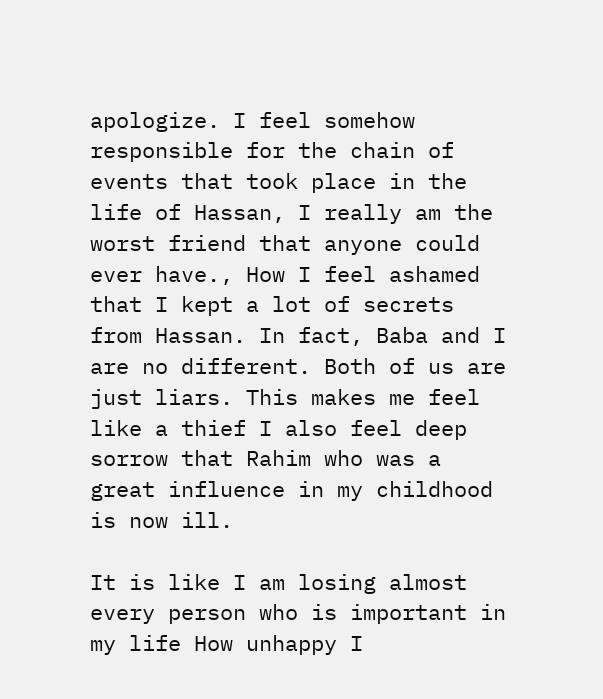apologize. I feel somehow responsible for the chain of events that took place in the life of Hassan, I really am the worst friend that anyone could ever have., How I feel ashamed that I kept a lot of secrets from Hassan. In fact, Baba and I are no different. Both of us are just liars. This makes me feel like a thief I also feel deep sorrow that Rahim who was a great influence in my childhood is now ill.

It is like I am losing almost every person who is important in my life How unhappy I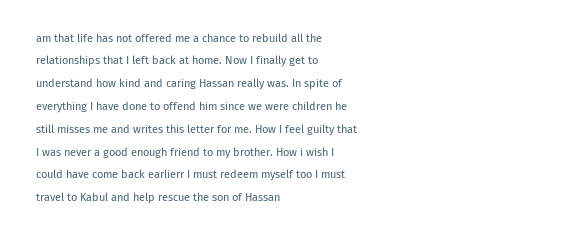am that life has not offered me a chance to rebuild all the relationships that I left back at home. Now I finally get to understand how kind and caring Hassan really was. In spite of everything I have done to offend him since we were children he still misses me and writes this letter for me. How I feel guilty that I was never a good enough friend to my brother. How i wish I could have come back earlierr I must redeem myself too I must travel to Kabul and help rescue the son of Hassan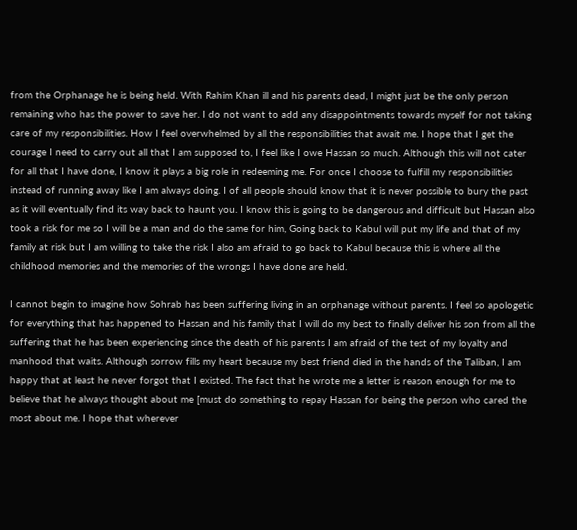from the Orphanage he is being held. With Rahim Khan ill and his parents dead, I might just be the only person remaining who has the power to save her. I do not want to add any disappointments towards myself for not taking care of my responsibilities. How I feel overwhelmed by all the responsibilities that await me. I hope that I get the courage I need to carry out all that I am supposed to, I feel like I owe Hassan so much. Although this will not cater for all that I have done, I know it plays a big role in redeeming me. For once I choose to fulfill my responsibilities instead of running away like I am always doing. I of all people should know that it is never possible to bury the past as it will eventually find its way back to haunt you. I know this is going to be dangerous and difficult but Hassan also took a risk for me so I will be a man and do the same for him, Going back to Kabul will put my life and that of my family at risk but I am willing to take the risk I also am afraid to go back to Kabul because this is where all the childhood memories and the memories of the wrongs I have done are held.

I cannot begin to imagine how Sohrab has been suffering living in an orphanage without parents. I feel so apologetic for everything that has happened to Hassan and his family that I will do my best to finally deliver his son from all the suffering that he has been experiencing since the death of his parents I am afraid of the test of my loyalty and manhood that waits. Although sorrow fills my heart because my best friend died in the hands of the Taliban, I am happy that at least he never forgot that I existed. The fact that he wrote me a letter is reason enough for me to believe that he always thought about me [must do something to repay Hassan for being the person who cared the most about me. I hope that wherever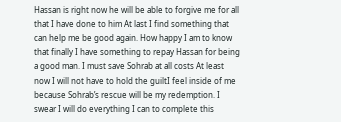Hassan is right now he will be able to forgive me for all that I have done to him At last I find something that can help me be good again. How happy I am to know that finally I have something to repay Hassan for being a good man. I must save Sohrab at all costs At least now I will not have to hold the guiltI feel inside of me because Sohrab’s rescue will be my redemption. I swear I will do everything I can to complete this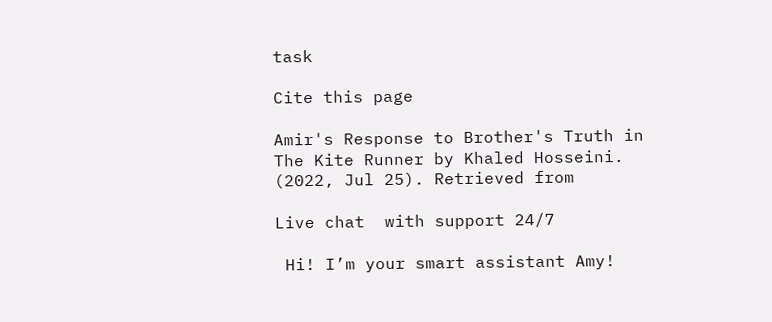task

Cite this page

Amir's Response to Brother's Truth in The Kite Runner by Khaled Hosseini. (2022, Jul 25). Retrieved from

Live chat  with support 24/7

 Hi! I’m your smart assistant Amy!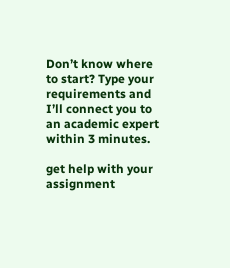Don’t know where to start? Type your requirements and I’ll connect you to an academic expert within 3 minutes.

get help with your assignment